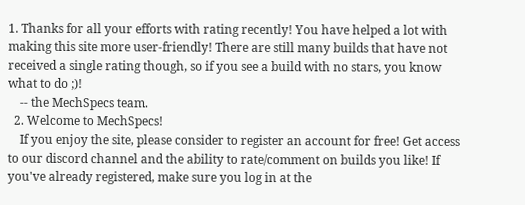1. Thanks for all your efforts with rating recently! You have helped a lot with making this site more user-friendly! There are still many builds that have not received a single rating though, so if you see a build with no stars, you know what to do ;)!
    -- the MechSpecs team.
  2. Welcome to MechSpecs!
    If you enjoy the site, please consider to register an account for free! Get access to our discord channel and the ability to rate/comment on builds you like! If you've already registered, make sure you log in at the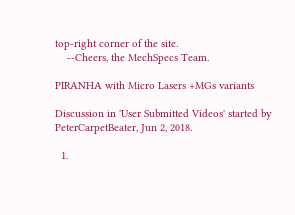top-right corner of the site.
    --Cheers, the MechSpecs Team.

PIRANHA with Micro Lasers +MGs variants

Discussion in 'User Submitted Videos' started by PeterCarpetBeater, Jun 2, 2018.

  1.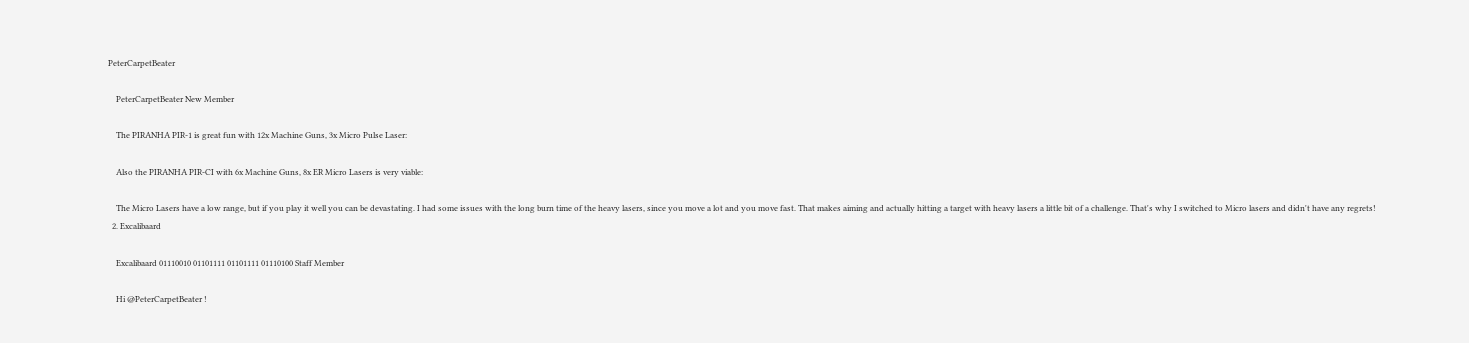PeterCarpetBeater

    PeterCarpetBeater New Member

    The PIRANHA PIR-1 is great fun with 12x Machine Guns, 3x Micro Pulse Laser:

    Also the PIRANHA PIR-CI with 6x Machine Guns, 8x ER Micro Lasers is very viable:

    The Micro Lasers have a low range, but if you play it well you can be devastating. I had some issues with the long burn time of the heavy lasers, since you move a lot and you move fast. That makes aiming and actually hitting a target with heavy lasers a little bit of a challenge. That's why I switched to Micro lasers and didn't have any regrets!
  2. Excalibaard

    Excalibaard 01110010 01101111 01101111 01110100 Staff Member

    Hi @PeterCarpetBeater !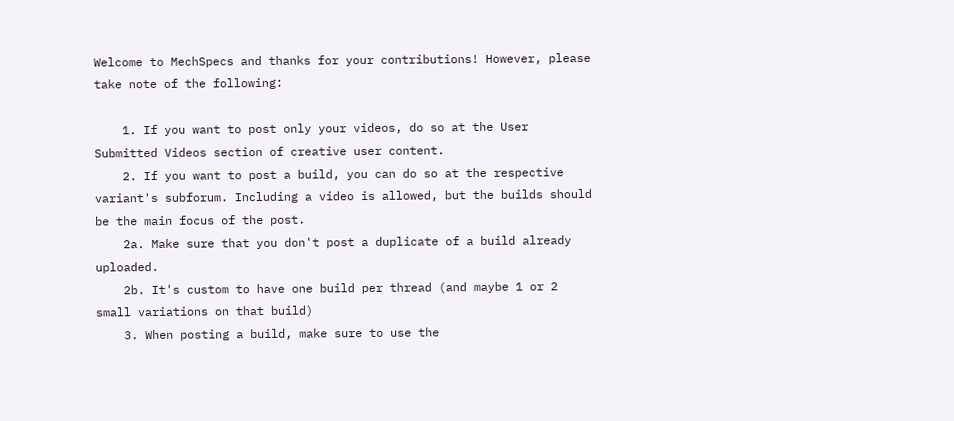Welcome to MechSpecs and thanks for your contributions! However, please take note of the following:

    1. If you want to post only your videos, do so at the User Submitted Videos section of creative user content.
    2. If you want to post a build, you can do so at the respective variant's subforum. Including a video is allowed, but the builds should be the main focus of the post.
    2a. Make sure that you don't post a duplicate of a build already uploaded.
    2b. It's custom to have one build per thread (and maybe 1 or 2 small variations on that build)
    3. When posting a build, make sure to use the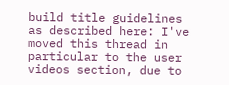build title guidelines as described here: I've moved this thread in particular to the user videos section, due to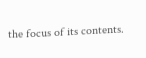the focus of its contents.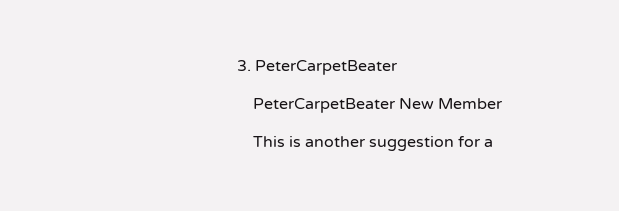3. PeterCarpetBeater

    PeterCarpetBeater New Member

    This is another suggestion for a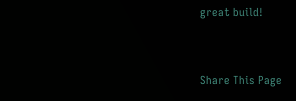great build!


Share This Page